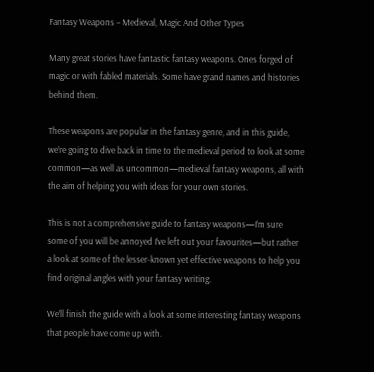Fantasy Weapons – Medieval, Magic And Other Types

Many great stories have fantastic fantasy weapons. Ones forged of magic or with fabled materials. Some have grand names and histories behind them.

These weapons are popular in the fantasy genre, and in this guide, we’re going to dive back in time to the medieval period to look at some common—as well as uncommon—medieval fantasy weapons, all with the aim of helping you with ideas for your own stories.

This is not a comprehensive guide to fantasy weapons—I’m sure some of you will be annoyed I’ve left out your favourites—but rather a look at some of the lesser-known yet effective weapons to help you find original angles with your fantasy writing.

We’ll finish the guide with a look at some interesting fantasy weapons that people have come up with.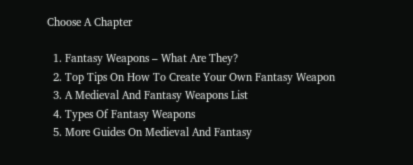Choose A Chapter

  1. Fantasy Weapons – What Are They?
  2. Top Tips On How To Create Your Own Fantasy Weapon
  3. A Medieval And Fantasy Weapons List
  4. Types Of Fantasy Weapons
  5. More Guides On Medieval And Fantasy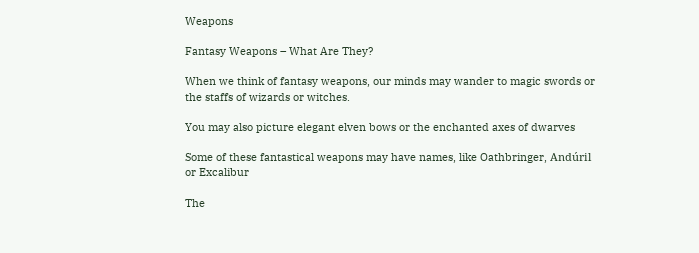Weapons

Fantasy Weapons – What Are They?

When we think of fantasy weapons, our minds may wander to magic swords or the staffs of wizards or witches.

You may also picture elegant elven bows or the enchanted axes of dwarves

Some of these fantastical weapons may have names, like Oathbringer, Andúril or Excalibur

The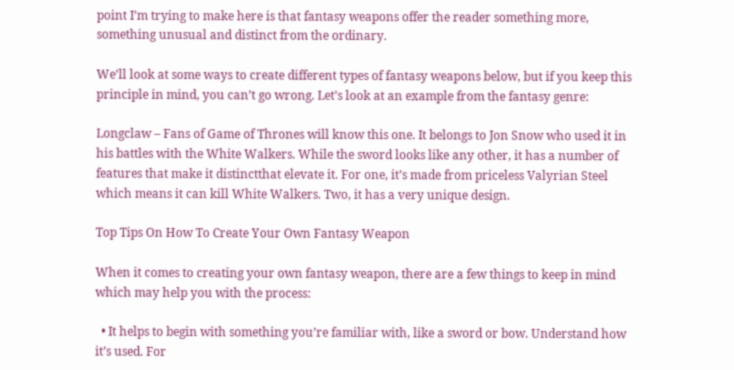point I’m trying to make here is that fantasy weapons offer the reader something more, something unusual and distinct from the ordinary.

We’ll look at some ways to create different types of fantasy weapons below, but if you keep this principle in mind, you can’t go wrong. Let’s look at an example from the fantasy genre:

Longclaw – Fans of Game of Thrones will know this one. It belongs to Jon Snow who used it in his battles with the White Walkers. While the sword looks like any other, it has a number of features that make it distinctthat elevate it. For one, it’s made from priceless Valyrian Steel which means it can kill White Walkers. Two, it has a very unique design.

Top Tips On How To Create Your Own Fantasy Weapon

When it comes to creating your own fantasy weapon, there are a few things to keep in mind which may help you with the process:

  • It helps to begin with something you’re familiar with, like a sword or bow. Understand how it’s used. For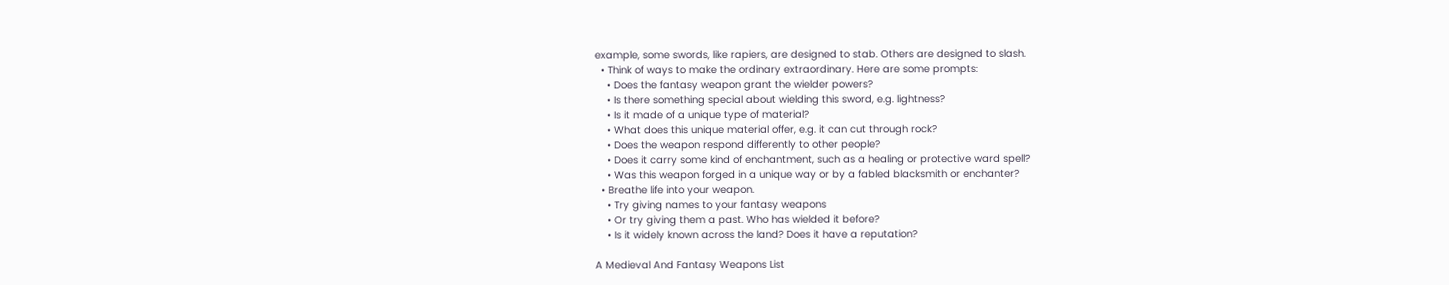example, some swords, like rapiers, are designed to stab. Others are designed to slash.
  • Think of ways to make the ordinary extraordinary. Here are some prompts:
    • Does the fantasy weapon grant the wielder powers?
    • Is there something special about wielding this sword, e.g. lightness?
    • Is it made of a unique type of material?
    • What does this unique material offer, e.g. it can cut through rock?
    • Does the weapon respond differently to other people?
    • Does it carry some kind of enchantment, such as a healing or protective ward spell?
    • Was this weapon forged in a unique way or by a fabled blacksmith or enchanter?
  • Breathe life into your weapon.
    • Try giving names to your fantasy weapons
    • Or try giving them a past. Who has wielded it before?
    • Is it widely known across the land? Does it have a reputation?

A Medieval And Fantasy Weapons List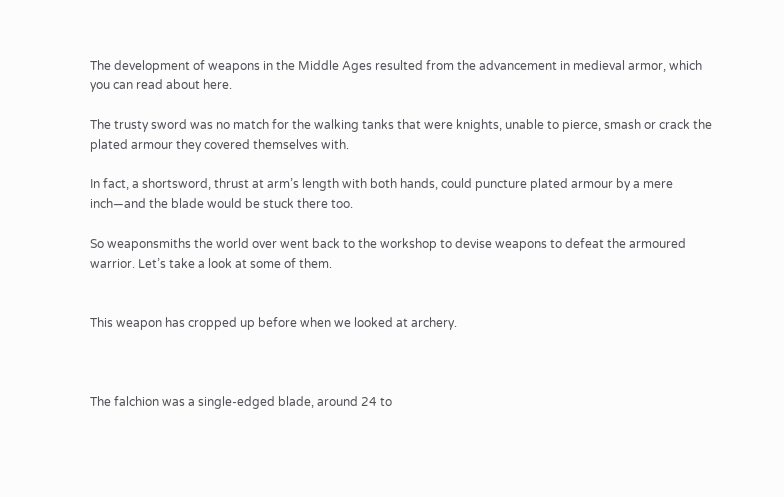The development of weapons in the Middle Ages resulted from the advancement in medieval armor, which you can read about here.

The trusty sword was no match for the walking tanks that were knights, unable to pierce, smash or crack the plated armour they covered themselves with.

In fact, a shortsword, thrust at arm’s length with both hands, could puncture plated armour by a mere inch—and the blade would be stuck there too.

So weaponsmiths the world over went back to the workshop to devise weapons to defeat the armoured warrior. Let’s take a look at some of them.


This weapon has cropped up before when we looked at archery.



The falchion was a single-edged blade, around 24 to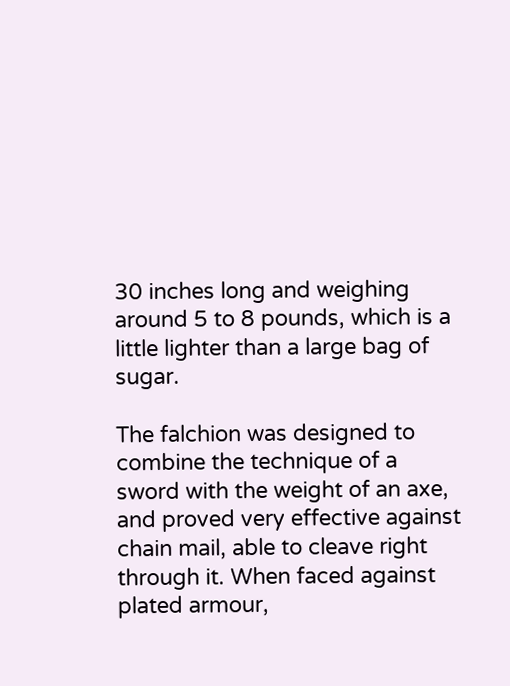30 inches long and weighing around 5 to 8 pounds, which is a little lighter than a large bag of sugar.

The falchion was designed to combine the technique of a sword with the weight of an axe, and proved very effective against chain mail, able to cleave right through it. When faced against plated armour,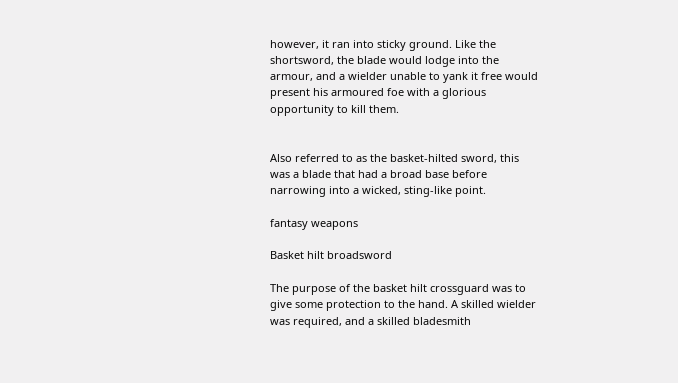however, it ran into sticky ground. Like the shortsword, the blade would lodge into the armour, and a wielder unable to yank it free would present his armoured foe with a glorious opportunity to kill them.


Also referred to as the basket-hilted sword, this was a blade that had a broad base before narrowing into a wicked, sting-like point.

fantasy weapons

Basket hilt broadsword

The purpose of the basket hilt crossguard was to give some protection to the hand. A skilled wielder was required, and a skilled bladesmith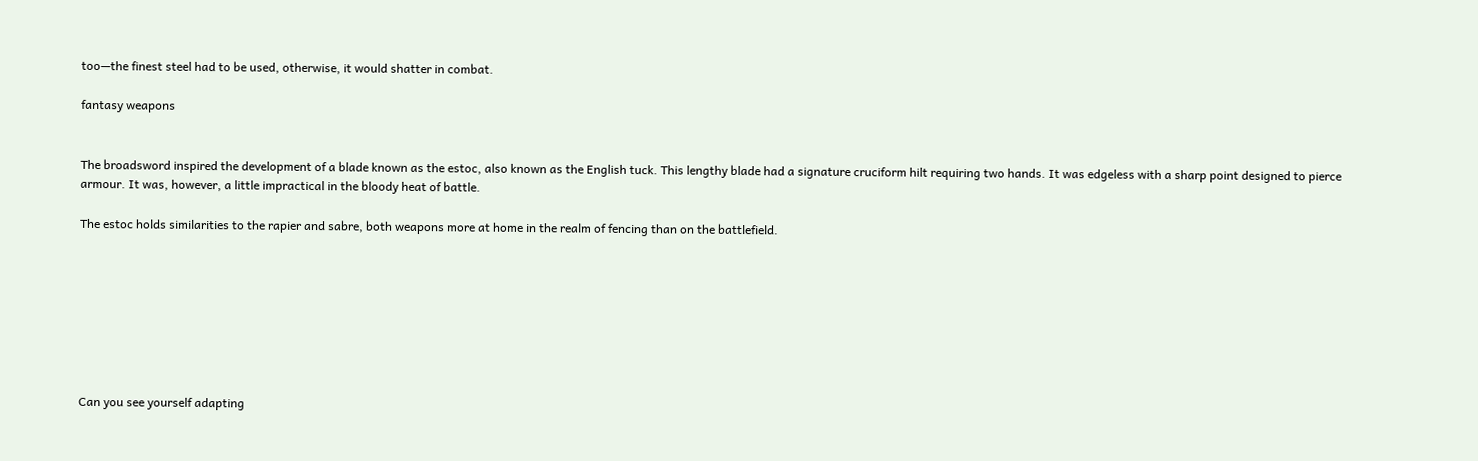too—the finest steel had to be used, otherwise, it would shatter in combat.

fantasy weapons


The broadsword inspired the development of a blade known as the estoc, also known as the English tuck. This lengthy blade had a signature cruciform hilt requiring two hands. It was edgeless with a sharp point designed to pierce armour. It was, however, a little impractical in the bloody heat of battle.

The estoc holds similarities to the rapier and sabre, both weapons more at home in the realm of fencing than on the battlefield.








Can you see yourself adapting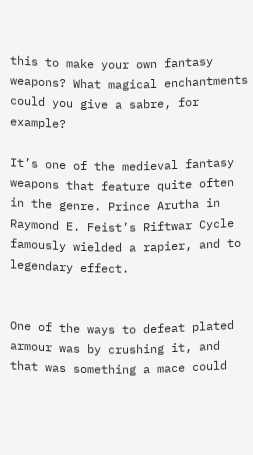this to make your own fantasy weapons? What magical enchantments could you give a sabre, for example?

It’s one of the medieval fantasy weapons that feature quite often in the genre. Prince Arutha in Raymond E. Feist’s Riftwar Cycle famously wielded a rapier, and to legendary effect.


One of the ways to defeat plated armour was by crushing it, and that was something a mace could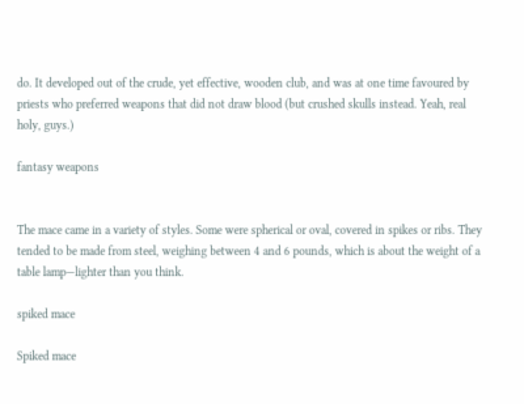do. It developed out of the crude, yet effective, wooden club, and was at one time favoured by priests who preferred weapons that did not draw blood (but crushed skulls instead. Yeah, real holy, guys.)

fantasy weapons


The mace came in a variety of styles. Some were spherical or oval, covered in spikes or ribs. They tended to be made from steel, weighing between 4 and 6 pounds, which is about the weight of a table lamp—lighter than you think.

spiked mace

Spiked mace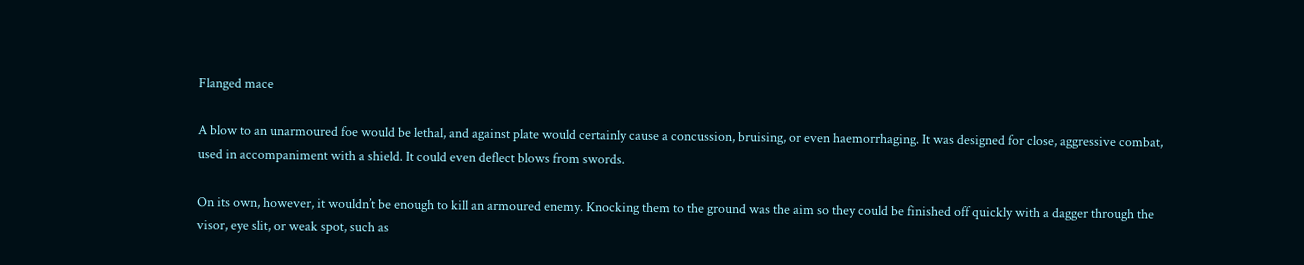Flanged mace

A blow to an unarmoured foe would be lethal, and against plate would certainly cause a concussion, bruising, or even haemorrhaging. It was designed for close, aggressive combat, used in accompaniment with a shield. It could even deflect blows from swords.

On its own, however, it wouldn’t be enough to kill an armoured enemy. Knocking them to the ground was the aim so they could be finished off quickly with a dagger through the visor, eye slit, or weak spot, such as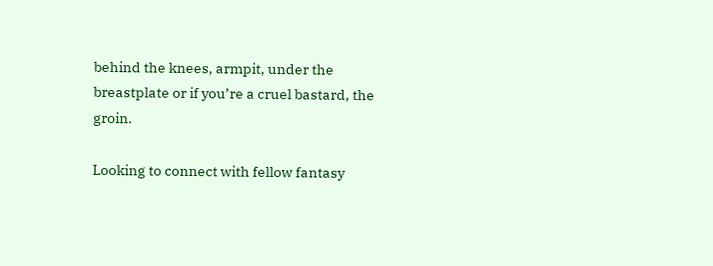behind the knees, armpit, under the breastplate or if you’re a cruel bastard, the groin.

Looking to connect with fellow fantasy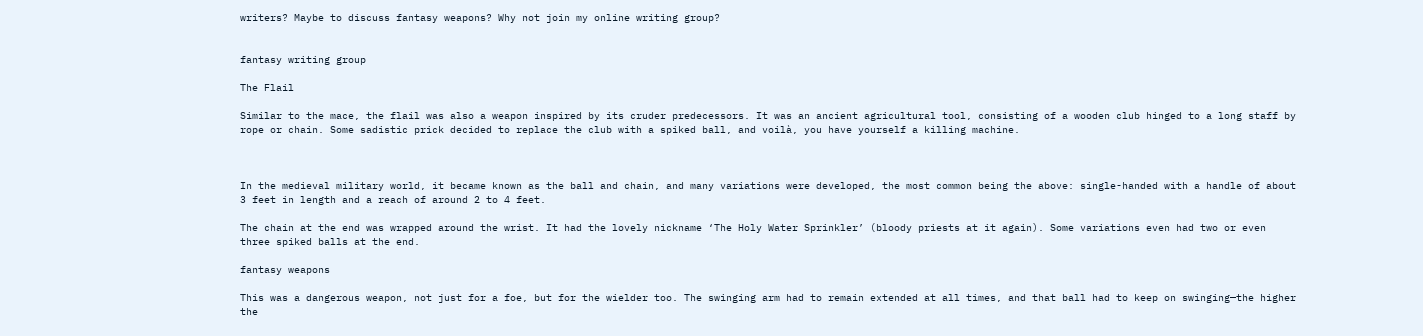writers? Maybe to discuss fantasy weapons? Why not join my online writing group?


fantasy writing group

The Flail

Similar to the mace, the flail was also a weapon inspired by its cruder predecessors. It was an ancient agricultural tool, consisting of a wooden club hinged to a long staff by rope or chain. Some sadistic prick decided to replace the club with a spiked ball, and voilà, you have yourself a killing machine.



In the medieval military world, it became known as the ball and chain, and many variations were developed, the most common being the above: single-handed with a handle of about 3 feet in length and a reach of around 2 to 4 feet.

The chain at the end was wrapped around the wrist. It had the lovely nickname ‘The Holy Water Sprinkler’ (bloody priests at it again). Some variations even had two or even three spiked balls at the end.

fantasy weapons

This was a dangerous weapon, not just for a foe, but for the wielder too. The swinging arm had to remain extended at all times, and that ball had to keep on swinging—the higher the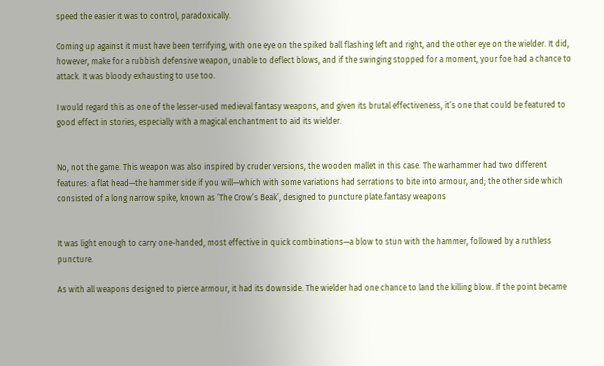speed the easier it was to control, paradoxically.

Coming up against it must have been terrifying, with one eye on the spiked ball flashing left and right, and the other eye on the wielder. It did, however, make for a rubbish defensive weapon, unable to deflect blows, and if the swinging stopped for a moment, your foe had a chance to attack. It was bloody exhausting to use too.

I would regard this as one of the lesser-used medieval fantasy weapons, and given its brutal effectiveness, it’s one that could be featured to good effect in stories, especially with a magical enchantment to aid its wielder.


No, not the game. This weapon was also inspired by cruder versions, the wooden mallet in this case. The warhammer had two different features: a flat head—the hammer side if you will—which with some variations had serrations to bite into armour, and; the other side which consisted of a long narrow spike, known as ‘The Crow’s Beak’, designed to puncture plate.fantasy weapons


It was light enough to carry one-handed, most effective in quick combinations—a blow to stun with the hammer, followed by a ruthless puncture.

As with all weapons designed to pierce armour, it had its downside. The wielder had one chance to land the killing blow. If the point became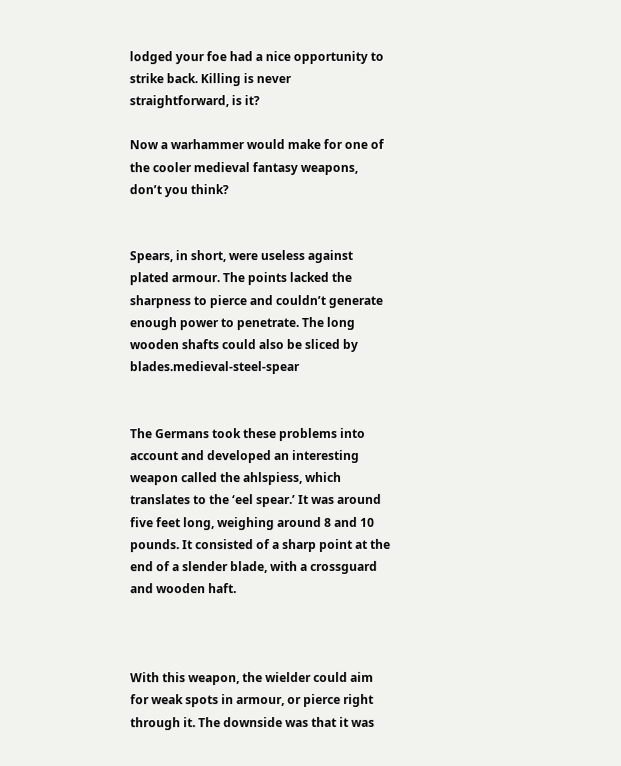lodged your foe had a nice opportunity to strike back. Killing is never straightforward, is it?

Now a warhammer would make for one of the cooler medieval fantasy weapons, don’t you think?


Spears, in short, were useless against plated armour. The points lacked the sharpness to pierce and couldn’t generate enough power to penetrate. The long wooden shafts could also be sliced by blades.medieval-steel-spear


The Germans took these problems into account and developed an interesting weapon called the ahlspiess, which translates to the ‘eel spear.’ It was around five feet long, weighing around 8 and 10 pounds. It consisted of a sharp point at the end of a slender blade, with a crossguard and wooden haft.



With this weapon, the wielder could aim for weak spots in armour, or pierce right through it. The downside was that it was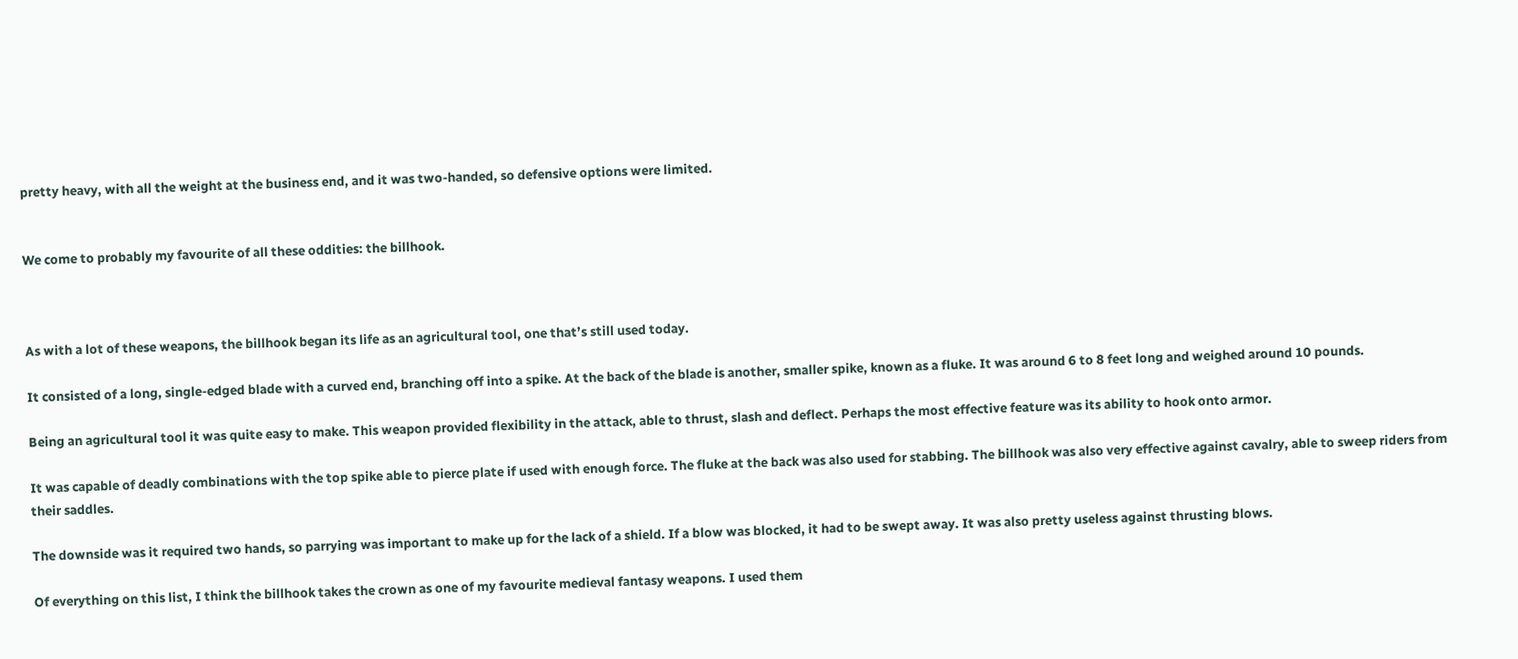pretty heavy, with all the weight at the business end, and it was two-handed, so defensive options were limited.


We come to probably my favourite of all these oddities: the billhook.



As with a lot of these weapons, the billhook began its life as an agricultural tool, one that’s still used today.

It consisted of a long, single-edged blade with a curved end, branching off into a spike. At the back of the blade is another, smaller spike, known as a fluke. It was around 6 to 8 feet long and weighed around 10 pounds.

Being an agricultural tool it was quite easy to make. This weapon provided flexibility in the attack, able to thrust, slash and deflect. Perhaps the most effective feature was its ability to hook onto armor.

It was capable of deadly combinations with the top spike able to pierce plate if used with enough force. The fluke at the back was also used for stabbing. The billhook was also very effective against cavalry, able to sweep riders from their saddles.

The downside was it required two hands, so parrying was important to make up for the lack of a shield. If a blow was blocked, it had to be swept away. It was also pretty useless against thrusting blows.

Of everything on this list, I think the billhook takes the crown as one of my favourite medieval fantasy weapons. I used them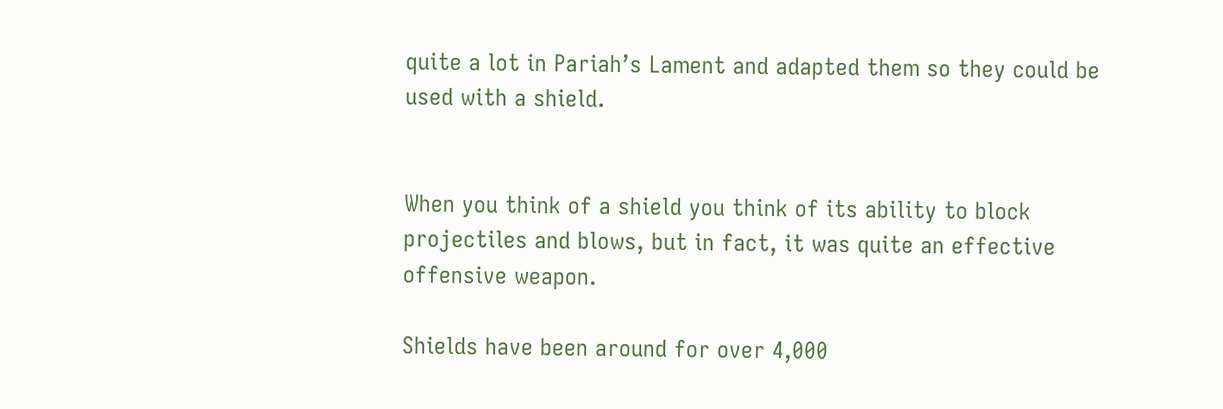quite a lot in Pariah’s Lament and adapted them so they could be used with a shield.


When you think of a shield you think of its ability to block projectiles and blows, but in fact, it was quite an effective offensive weapon.

Shields have been around for over 4,000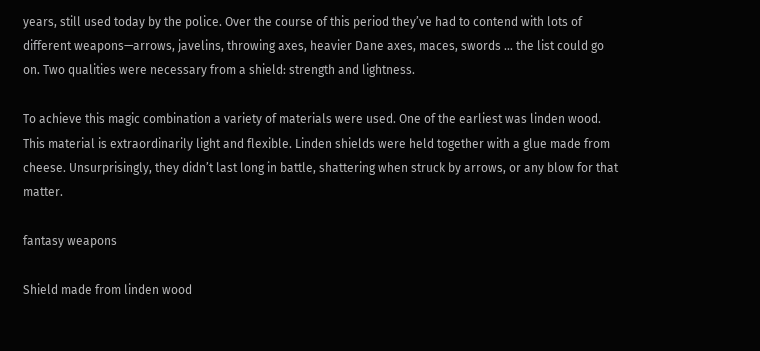years, still used today by the police. Over the course of this period they’ve had to contend with lots of different weapons—arrows, javelins, throwing axes, heavier Dane axes, maces, swords … the list could go on. Two qualities were necessary from a shield: strength and lightness.

To achieve this magic combination a variety of materials were used. One of the earliest was linden wood. This material is extraordinarily light and flexible. Linden shields were held together with a glue made from cheese. Unsurprisingly, they didn’t last long in battle, shattering when struck by arrows, or any blow for that matter.

fantasy weapons

Shield made from linden wood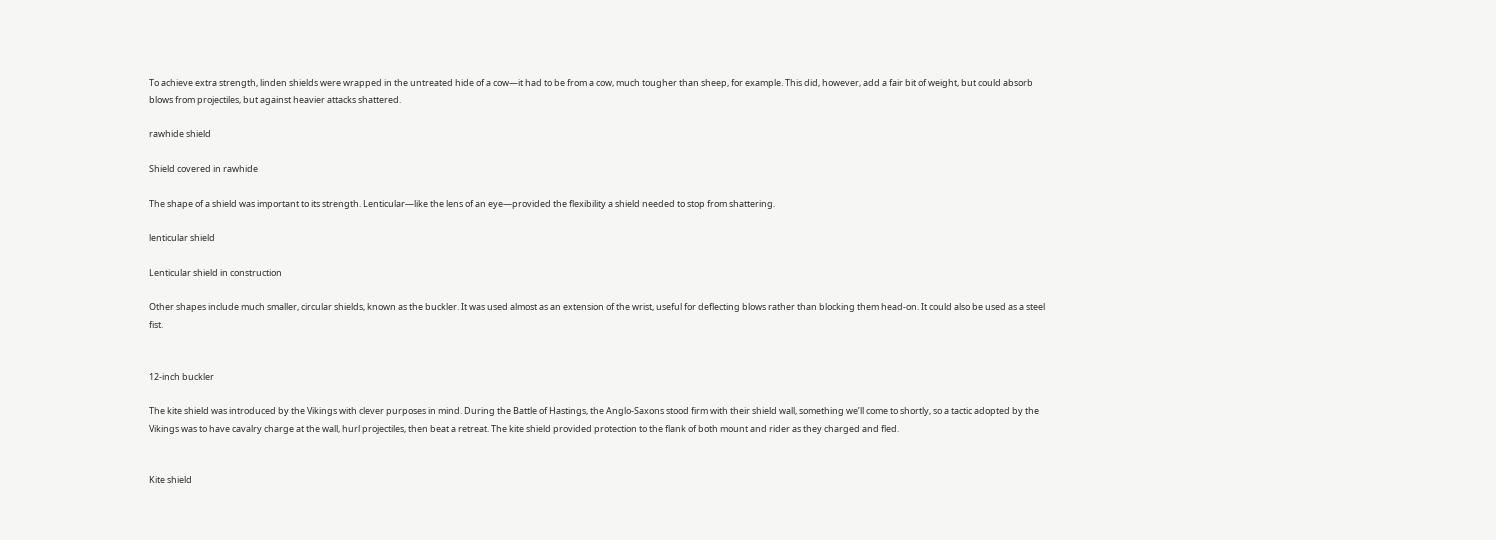To achieve extra strength, linden shields were wrapped in the untreated hide of a cow—it had to be from a cow, much tougher than sheep, for example. This did, however, add a fair bit of weight, but could absorb blows from projectiles, but against heavier attacks shattered.

rawhide shield

Shield covered in rawhide

The shape of a shield was important to its strength. Lenticular—like the lens of an eye—provided the flexibility a shield needed to stop from shattering.

lenticular shield

Lenticular shield in construction

Other shapes include much smaller, circular shields, known as the buckler. It was used almost as an extension of the wrist, useful for deflecting blows rather than blocking them head-on. It could also be used as a steel fist.


12-inch buckler

The kite shield was introduced by the Vikings with clever purposes in mind. During the Battle of Hastings, the Anglo-Saxons stood firm with their shield wall, something we’ll come to shortly, so a tactic adopted by the Vikings was to have cavalry charge at the wall, hurl projectiles, then beat a retreat. The kite shield provided protection to the flank of both mount and rider as they charged and fled.


Kite shield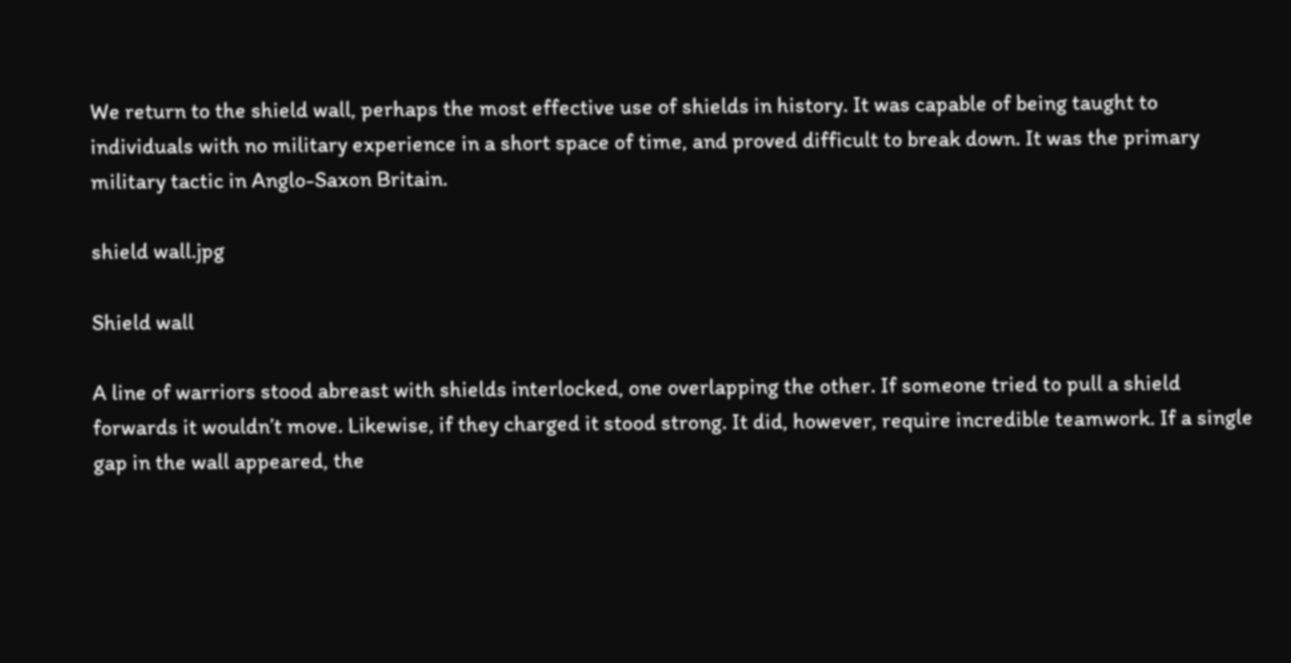We return to the shield wall, perhaps the most effective use of shields in history. It was capable of being taught to individuals with no military experience in a short space of time, and proved difficult to break down. It was the primary military tactic in Anglo-Saxon Britain.

shield wall.jpg

Shield wall

A line of warriors stood abreast with shields interlocked, one overlapping the other. If someone tried to pull a shield forwards it wouldn’t move. Likewise, if they charged it stood strong. It did, however, require incredible teamwork. If a single gap in the wall appeared, the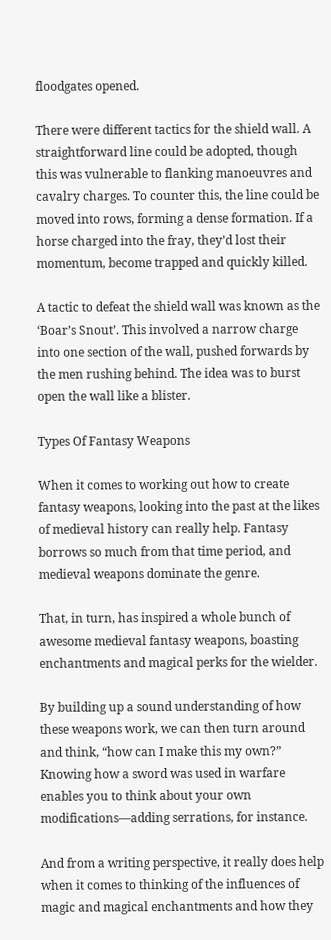floodgates opened.

There were different tactics for the shield wall. A straightforward line could be adopted, though this was vulnerable to flanking manoeuvres and cavalry charges. To counter this, the line could be moved into rows, forming a dense formation. If a horse charged into the fray, they’d lost their momentum, become trapped and quickly killed.

A tactic to defeat the shield wall was known as the ‘Boar’s Snout’. This involved a narrow charge into one section of the wall, pushed forwards by the men rushing behind. The idea was to burst open the wall like a blister.

Types Of Fantasy Weapons

When it comes to working out how to create fantasy weapons, looking into the past at the likes of medieval history can really help. Fantasy borrows so much from that time period, and medieval weapons dominate the genre.

That, in turn, has inspired a whole bunch of awesome medieval fantasy weapons, boasting enchantments and magical perks for the wielder.

By building up a sound understanding of how these weapons work, we can then turn around and think, “how can I make this my own?” Knowing how a sword was used in warfare enables you to think about your own modifications—adding serrations, for instance.

And from a writing perspective, it really does help when it comes to thinking of the influences of magic and magical enchantments and how they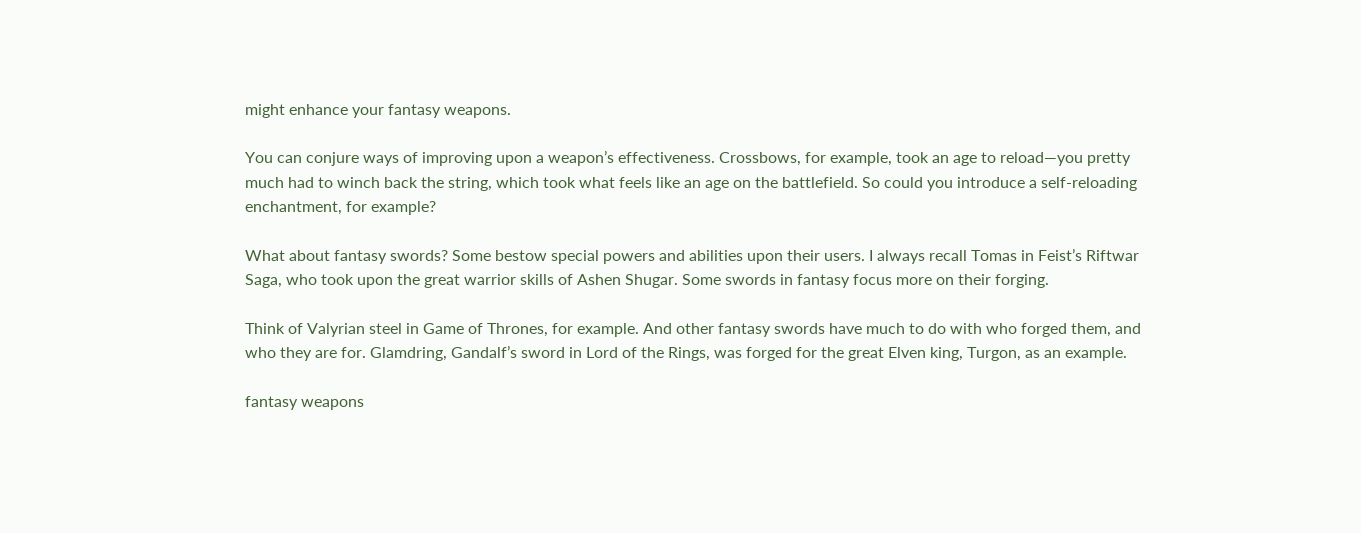might enhance your fantasy weapons.

You can conjure ways of improving upon a weapon’s effectiveness. Crossbows, for example, took an age to reload—you pretty much had to winch back the string, which took what feels like an age on the battlefield. So could you introduce a self-reloading enchantment, for example?

What about fantasy swords? Some bestow special powers and abilities upon their users. I always recall Tomas in Feist’s Riftwar Saga, who took upon the great warrior skills of Ashen Shugar. Some swords in fantasy focus more on their forging.

Think of Valyrian steel in Game of Thrones, for example. And other fantasy swords have much to do with who forged them, and who they are for. Glamdring, Gandalf’s sword in Lord of the Rings, was forged for the great Elven king, Turgon, as an example.

fantasy weapons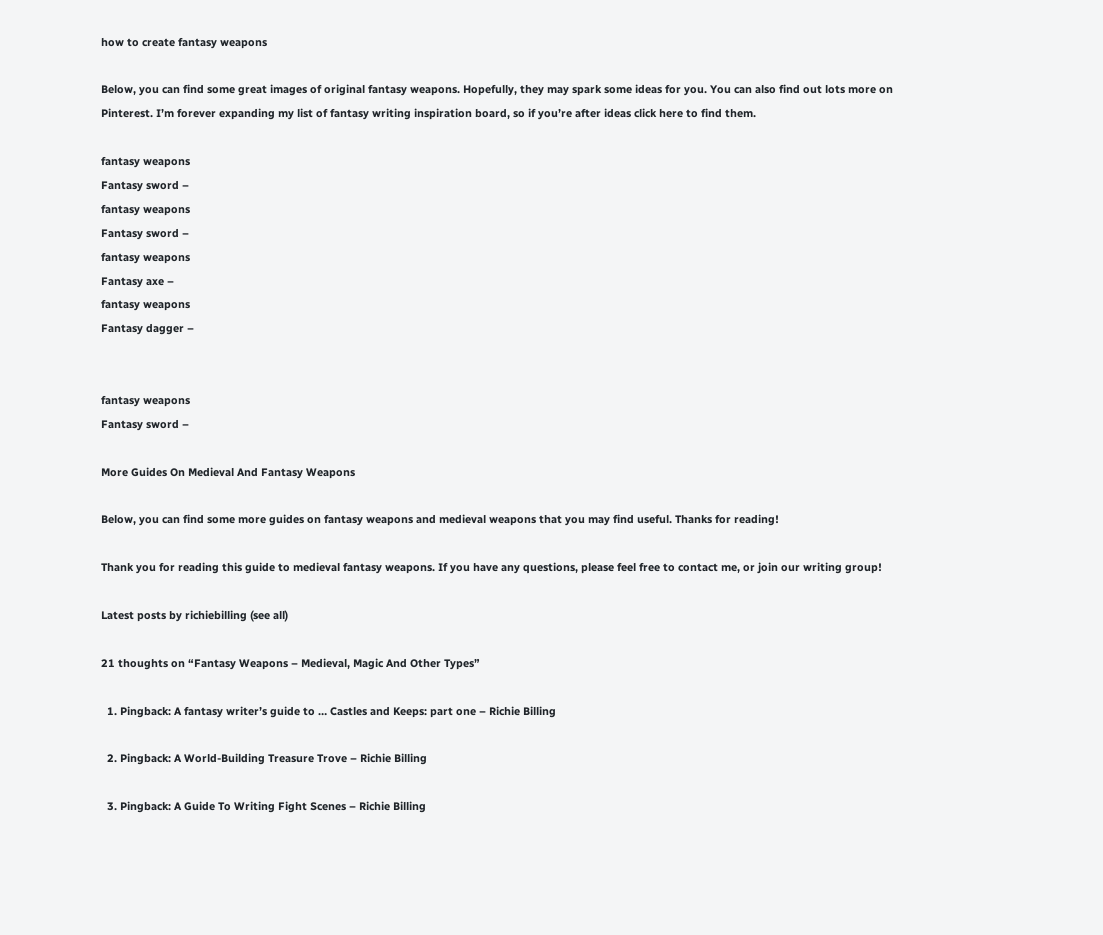how to create fantasy weapons

Below, you can find some great images of original fantasy weapons. Hopefully, they may spark some ideas for you. You can also find out lots more on Pinterest. I’m forever expanding my list of fantasy writing inspiration board, so if you’re after ideas click here to find them.

fantasy weapons
Fantasy sword –
fantasy weapons
Fantasy sword –
fantasy weapons
Fantasy axe –
fantasy weapons
Fantasy dagger –


fantasy weapons
Fantasy sword –

More Guides On Medieval And Fantasy Weapons

Below, you can find some more guides on fantasy weapons and medieval weapons that you may find useful. Thanks for reading!

Thank you for reading this guide to medieval fantasy weapons. If you have any questions, please feel free to contact me, or join our writing group!

Latest posts by richiebilling (see all)

21 thoughts on “Fantasy Weapons – Medieval, Magic And Other Types”

  1. Pingback: A fantasy writer’s guide to … Castles and Keeps: part one – Richie Billing

  2. Pingback: A World-Building Treasure Trove – Richie Billing

  3. Pingback: A Guide To Writing Fight Scenes – Richie Billing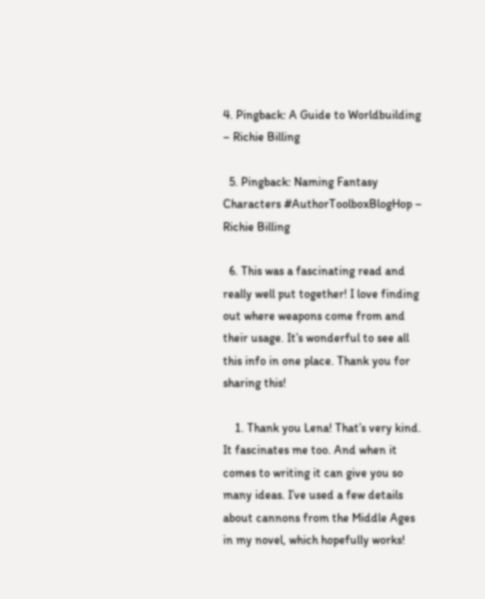4. Pingback: A Guide to Worldbuilding – Richie Billing

  5. Pingback: Naming Fantasy Characters #AuthorToolboxBlogHop – Richie Billing

  6. This was a fascinating read and really well put together! I love finding out where weapons come from and their usage. It’s wonderful to see all this info in one place. Thank you for sharing this!

    1. Thank you Lena! That’s very kind. It fascinates me too. And when it comes to writing it can give you so many ideas. I’ve used a few details about cannons from the Middle Ages in my novel, which hopefully works!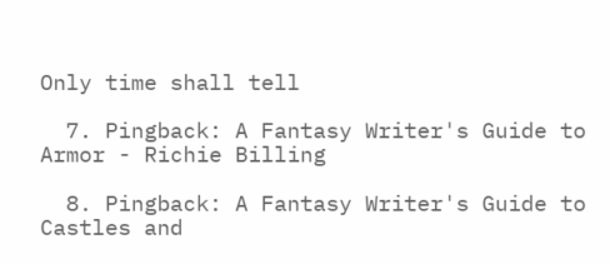Only time shall tell

  7. Pingback: A Fantasy Writer's Guide to Armor - Richie Billing

  8. Pingback: A Fantasy Writer's Guide to Castles and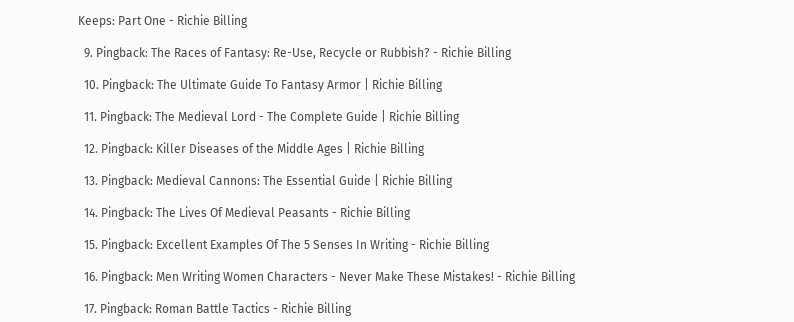Keeps: Part One - Richie Billing

  9. Pingback: The Races of Fantasy: Re-Use, Recycle or Rubbish? - Richie Billing

  10. Pingback: The Ultimate Guide To Fantasy Armor | Richie Billing

  11. Pingback: The Medieval Lord - The Complete Guide | Richie Billing

  12. Pingback: Killer Diseases of the Middle Ages | Richie Billing

  13. Pingback: Medieval Cannons: The Essential Guide | Richie Billing

  14. Pingback: The Lives Of Medieval Peasants - Richie Billing

  15. Pingback: Excellent Examples Of The 5 Senses In Writing - Richie Billing

  16. Pingback: Men Writing Women Characters - Never Make These Mistakes! - Richie Billing

  17. Pingback: Roman Battle Tactics - Richie Billing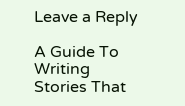Leave a Reply

A Guide To Writing Stories That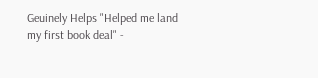Geuinely Helps "Helped me land my first book deal" -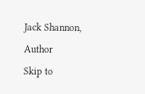Jack Shannon, Author
Skip to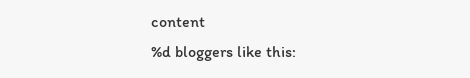content
%d bloggers like this: